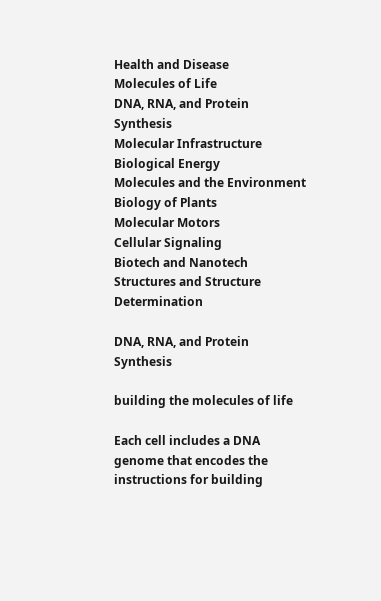Health and Disease
Molecules of Life
DNA, RNA, and Protein Synthesis
Molecular Infrastructure
Biological Energy
Molecules and the Environment
Biology of Plants
Molecular Motors
Cellular Signaling
Biotech and Nanotech
Structures and Structure Determination

DNA, RNA, and Protein Synthesis

building the molecules of life

Each cell includes a DNA genome that encodes the instructions for building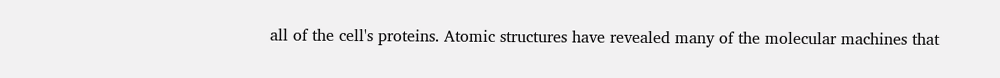all of the cell's proteins. Atomic structures have revealed many of the molecular machines that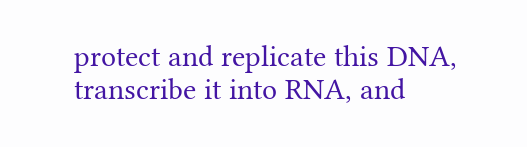protect and replicate this DNA, transcribe it into RNA, and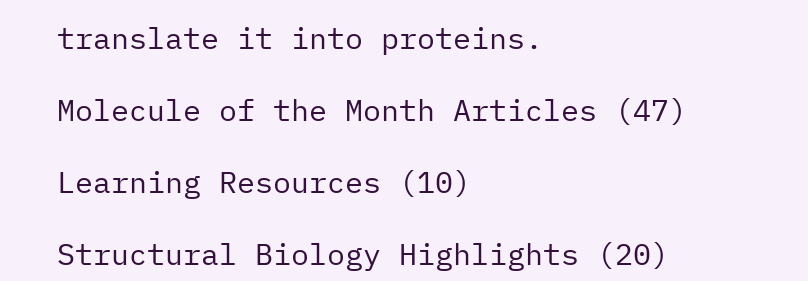translate it into proteins.

Molecule of the Month Articles (47)

Learning Resources (10)

Structural Biology Highlights (20)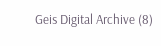Geis Digital Archive (8)